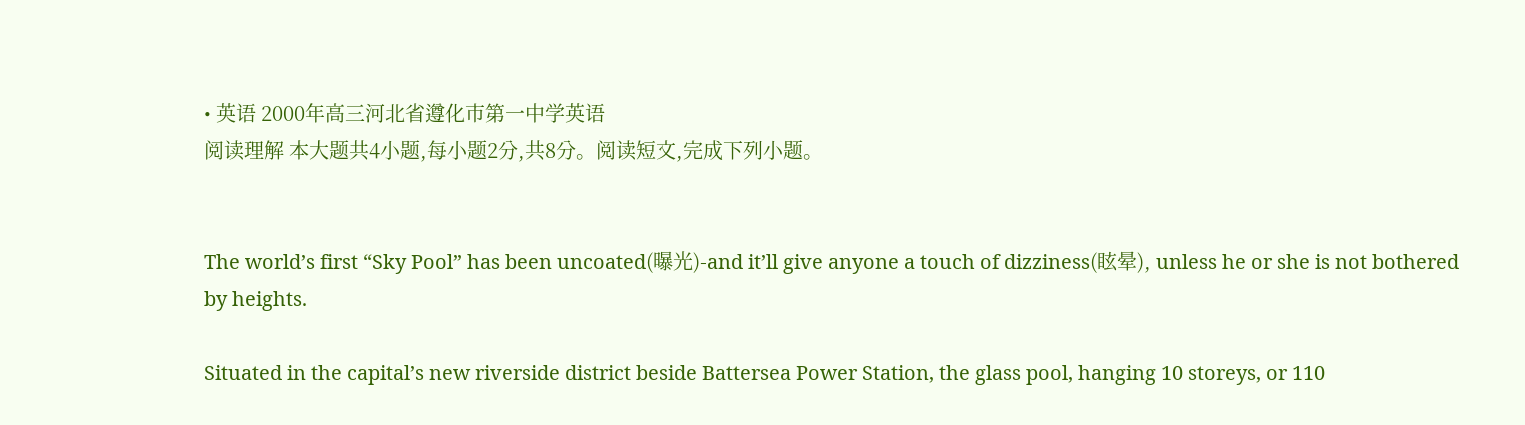• 英语 2000年高三河北省遵化市第一中学英语
阅读理解 本大题共4小题,每小题2分,共8分。阅读短文,完成下列小题。


The world’s first “Sky Pool” has been uncoated(曝光)-and it’ll give anyone a touch of dizziness(眩晕), unless he or she is not bothered by heights.

Situated in the capital’s new riverside district beside Battersea Power Station, the glass pool, hanging 10 storeys, or 110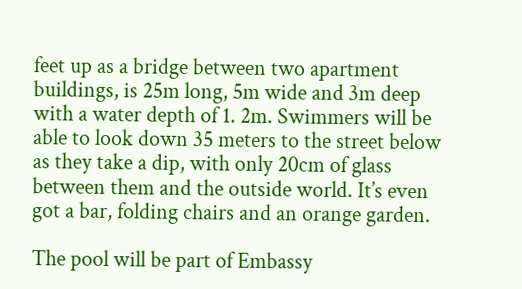feet up as a bridge between two apartment buildings, is 25m long, 5m wide and 3m deep with a water depth of 1. 2m. Swimmers will be able to look down 35 meters to the street below as they take a dip, with only 20cm of glass between them and the outside world. It’s even got a bar, folding chairs and an orange garden.

The pool will be part of Embassy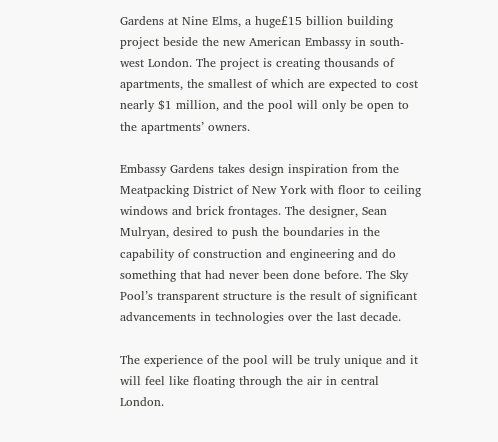Gardens at Nine Elms, a huge£15 billion building project beside the new American Embassy in south-west London. The project is creating thousands of apartments, the smallest of which are expected to cost nearly $1 million, and the pool will only be open to the apartments’ owners.

Embassy Gardens takes design inspiration from the Meatpacking District of New York with floor to ceiling windows and brick frontages. The designer, Sean Mulryan, desired to push the boundaries in the capability of construction and engineering and do something that had never been done before. The Sky Pool’s transparent structure is the result of significant advancements in technologies over the last decade.

The experience of the pool will be truly unique and it will feel like floating through the air in central London.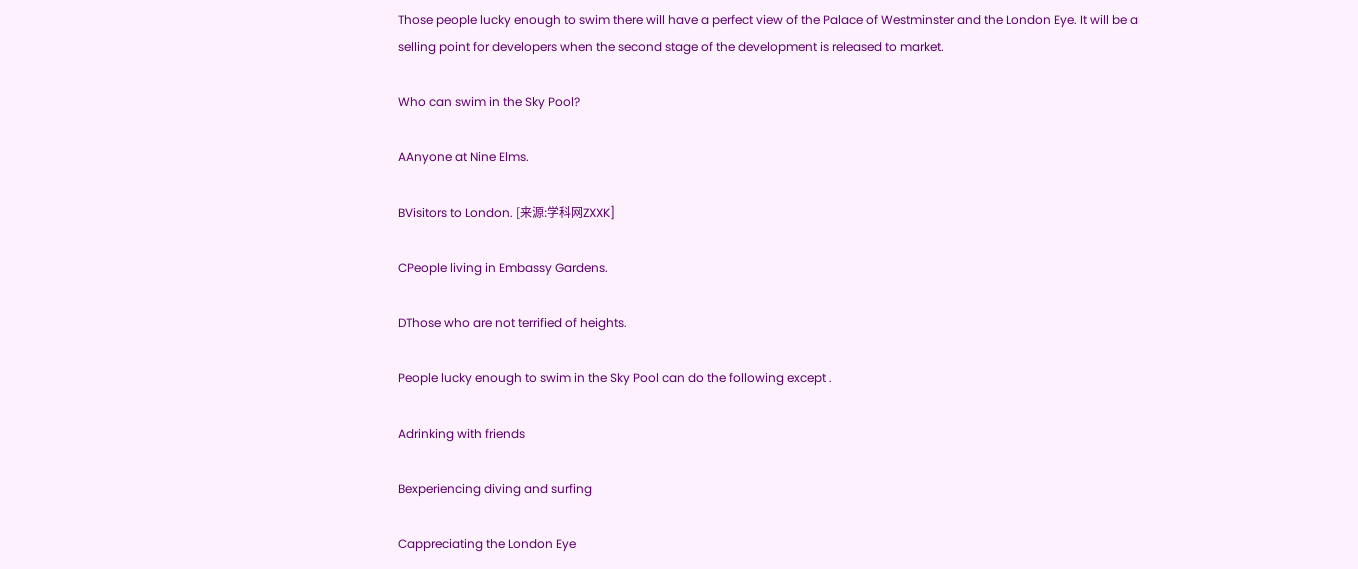Those people lucky enough to swim there will have a perfect view of the Palace of Westminster and the London Eye. It will be a selling point for developers when the second stage of the development is released to market.

Who can swim in the Sky Pool?

AAnyone at Nine Elms.

BVisitors to London. [来源:学科网ZXXK]

CPeople living in Embassy Gardens.

DThose who are not terrified of heights.

People lucky enough to swim in the Sky Pool can do the following except .

Adrinking with friends

Bexperiencing diving and surfing

Cappreciating the London Eye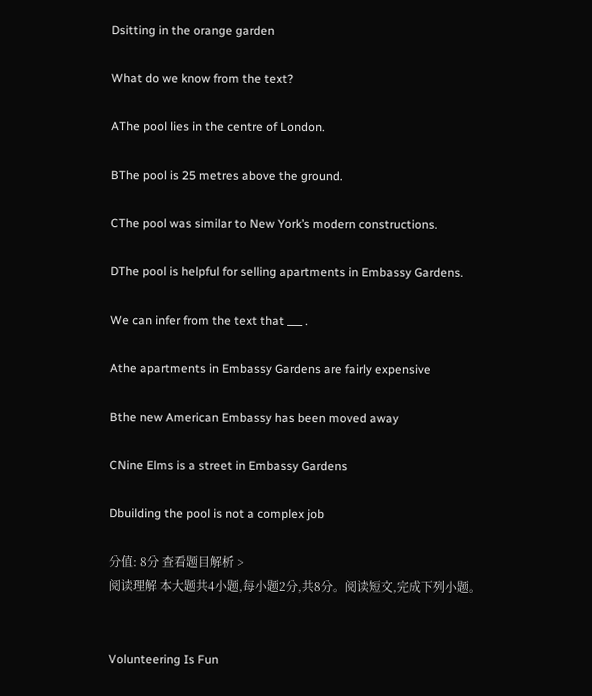Dsitting in the orange garden

What do we know from the text?

AThe pool lies in the centre of London.

BThe pool is 25 metres above the ground.

CThe pool was similar to New York’s modern constructions.

DThe pool is helpful for selling apartments in Embassy Gardens.

We can infer from the text that ___ .

Athe apartments in Embassy Gardens are fairly expensive

Bthe new American Embassy has been moved away

CNine Elms is a street in Embassy Gardens

Dbuilding the pool is not a complex job

分值: 8分 查看题目解析 >
阅读理解 本大题共4小题,每小题2分,共8分。阅读短文,完成下列小题。


Volunteering Is Fun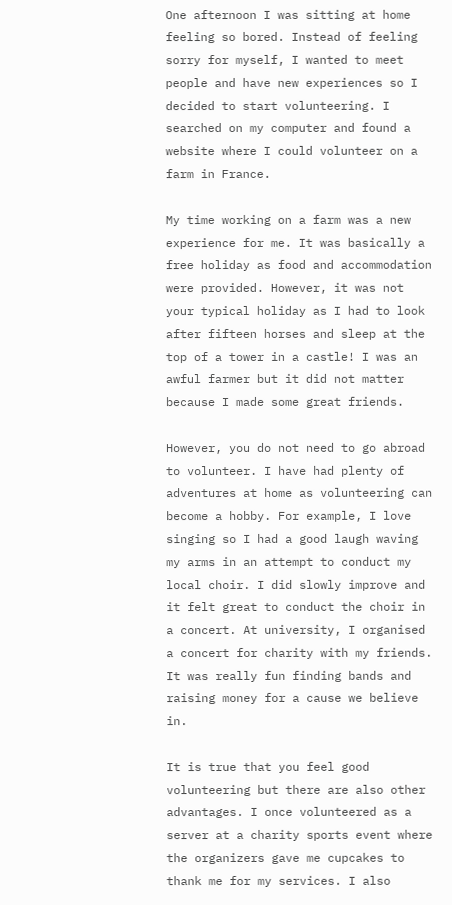One afternoon I was sitting at home feeling so bored. Instead of feeling sorry for myself, I wanted to meet people and have new experiences so I decided to start volunteering. I searched on my computer and found a website where I could volunteer on a farm in France.

My time working on a farm was a new experience for me. It was basically a free holiday as food and accommodation were provided. However, it was not your typical holiday as I had to look after fifteen horses and sleep at the top of a tower in a castle! I was an awful farmer but it did not matter because I made some great friends.

However, you do not need to go abroad to volunteer. I have had plenty of adventures at home as volunteering can become a hobby. For example, I love singing so I had a good laugh waving my arms in an attempt to conduct my local choir. I did slowly improve and it felt great to conduct the choir in a concert. At university, I organised a concert for charity with my friends. It was really fun finding bands and raising money for a cause we believe in.

It is true that you feel good volunteering but there are also other advantages. I once volunteered as a server at a charity sports event where the organizers gave me cupcakes to thank me for my services. I also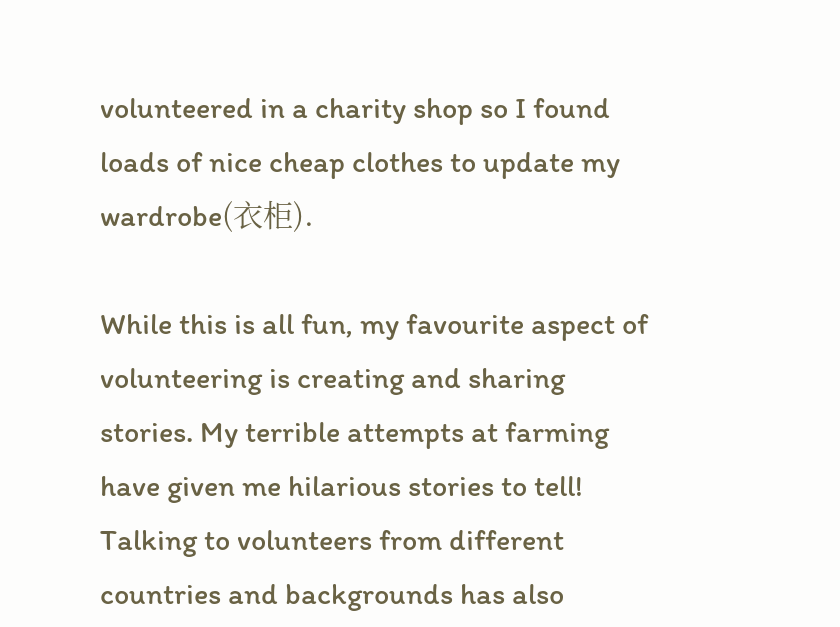volunteered in a charity shop so I found loads of nice cheap clothes to update my wardrobe(衣柜).

While this is all fun, my favourite aspect of volunteering is creating and sharing stories. My terrible attempts at farming have given me hilarious stories to tell! Talking to volunteers from different countries and backgrounds has also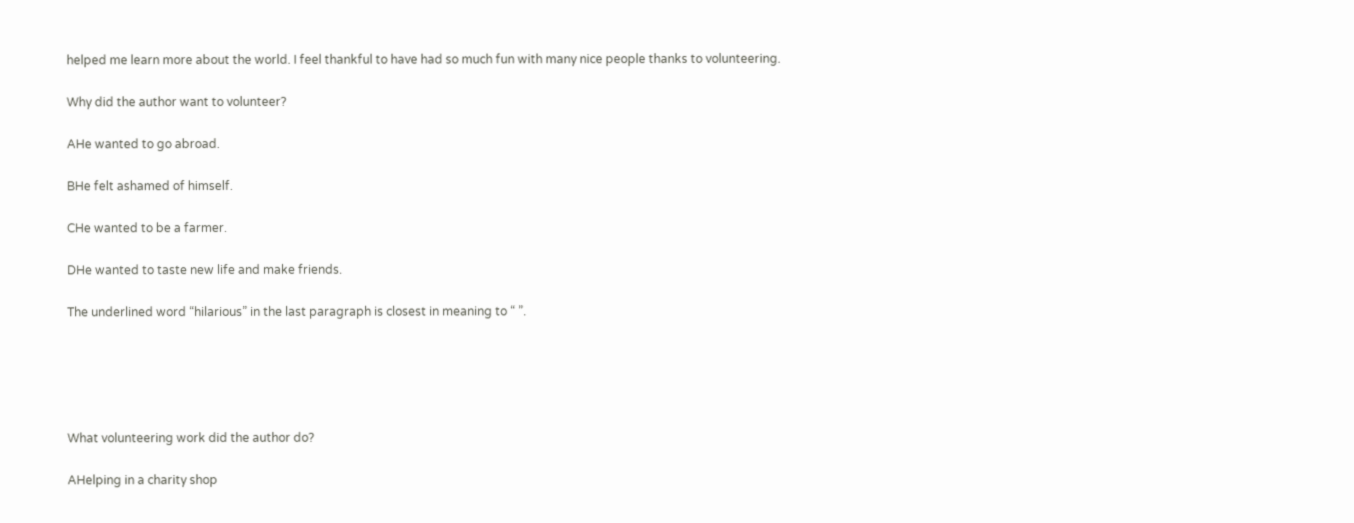helped me learn more about the world. I feel thankful to have had so much fun with many nice people thanks to volunteering.

Why did the author want to volunteer?

AHe wanted to go abroad.

BHe felt ashamed of himself.

CHe wanted to be a farmer.

DHe wanted to taste new life and make friends.

The underlined word “hilarious” in the last paragraph is closest in meaning to “ ”.





What volunteering work did the author do?

AHelping in a charity shop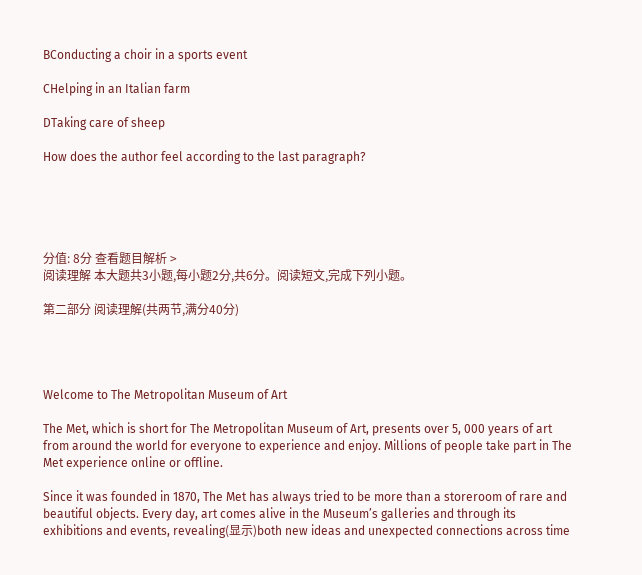BConducting a choir in a sports event

CHelping in an Italian farm

DTaking care of sheep

How does the author feel according to the last paragraph?





分值: 8分 查看题目解析 >
阅读理解 本大题共3小题,每小题2分,共6分。阅读短文,完成下列小题。

第二部分 阅读理解(共两节,满分40分)




Welcome to The Metropolitan Museum of Art

The Met, which is short for The Metropolitan Museum of Art, presents over 5, 000 years of art from around the world for everyone to experience and enjoy. Millions of people take part in The Met experience online or offline.

Since it was founded in 1870, The Met has always tried to be more than a storeroom of rare and beautiful objects. Every day, art comes alive in the Museum’s galleries and through its exhibitions and events, revealing(显示)both new ideas and unexpected connections across time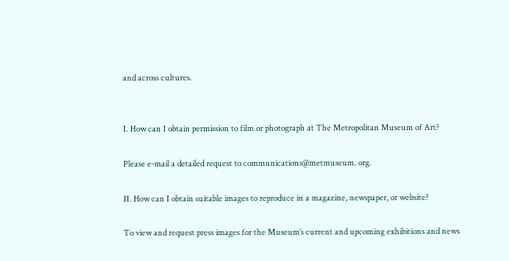and across cultures.


I. How can I obtain permission to film or photograph at The Metropolitan Museum of Art?

Please e-mail a detailed request to communications@metmuseum. org.

II. How can I obtain suitable images to reproduce in a magazine, newspaper, or website?

To view and request press images for the Museum’s current and upcoming exhibitions and news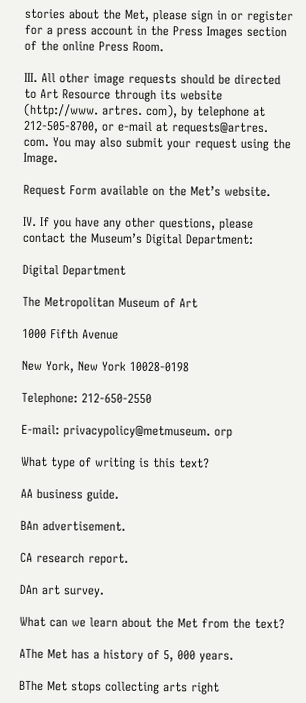stories about the Met, please sign in or register for a press account in the Press Images section of the online Press Room.

III. All other image requests should be directed to Art Resource through its website (http://www. artres. com), by telephone at 212-505-8700, or e-mail at requests@artres. com. You may also submit your request using the Image.

Request Form available on the Met’s website.

IV. If you have any other questions, please contact the Museum’s Digital Department:

Digital Department

The Metropolitan Museum of Art

1000 Fifth Avenue

New York, New York 10028-0198

Telephone: 212-650-2550

E-mail: privacypolicy@metmuseum. orp

What type of writing is this text?

AA business guide.

BAn advertisement.

CA research report.

DAn art survey.

What can we learn about the Met from the text?

AThe Met has a history of 5, 000 years.

BThe Met stops collecting arts right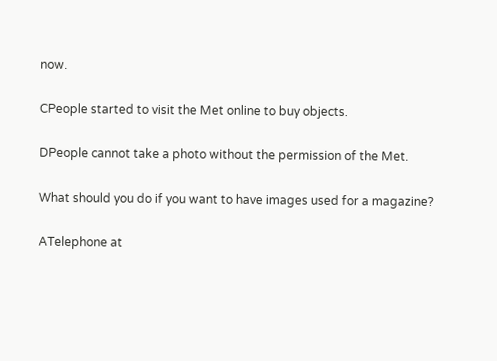now.

CPeople started to visit the Met online to buy objects.

DPeople cannot take a photo without the permission of the Met.

What should you do if you want to have images used for a magazine?

ATelephone at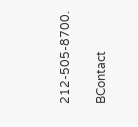212-505-8700.

BContact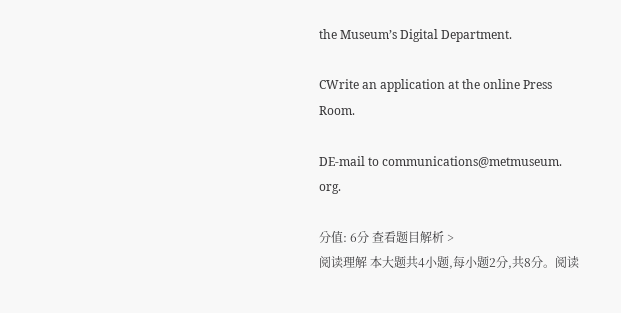the Museum’s Digital Department.

CWrite an application at the online Press Room.

DE-mail to communications@metmuseum. org.

分值: 6分 查看题目解析 >
阅读理解 本大题共4小题,每小题2分,共8分。阅读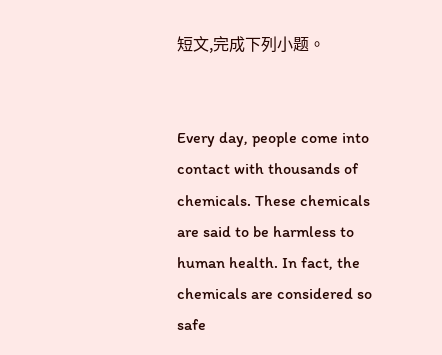短文,完成下列小题。


Every day, people come into contact with thousands of chemicals. These chemicals are said to be harmless to human health. In fact, the chemicals are considered so safe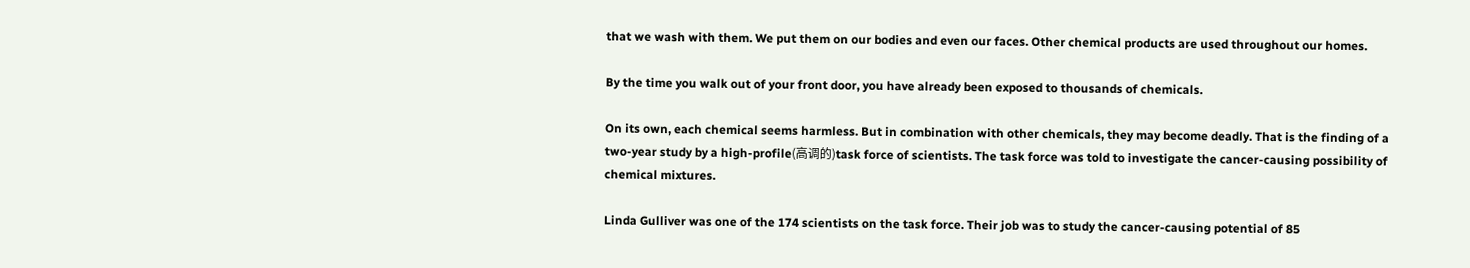that we wash with them. We put them on our bodies and even our faces. Other chemical products are used throughout our homes.

By the time you walk out of your front door, you have already been exposed to thousands of chemicals.

On its own, each chemical seems harmless. But in combination with other chemicals, they may become deadly. That is the finding of a two-year study by a high-profile(高调的)task force of scientists. The task force was told to investigate the cancer-causing possibility of chemical mixtures.

Linda Gulliver was one of the 174 scientists on the task force. Their job was to study the cancer-causing potential of 85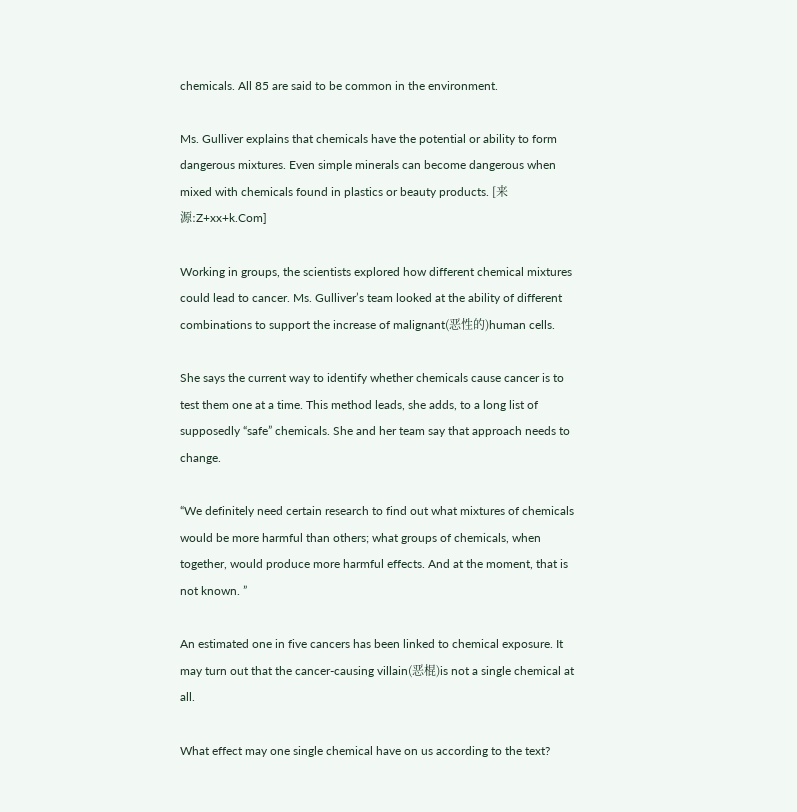chemicals. All 85 are said to be common in the environment.

Ms. Gulliver explains that chemicals have the potential or ability to form dangerous mixtures. Even simple minerals can become dangerous when mixed with chemicals found in plastics or beauty products. [来源:Z+xx+k.Com]

Working in groups, the scientists explored how different chemical mixtures could lead to cancer. Ms. Gulliver’s team looked at the ability of different combinations to support the increase of malignant(恶性的)human cells.

She says the current way to identify whether chemicals cause cancer is to test them one at a time. This method leads, she adds, to a long list of supposedly “safe” chemicals. She and her team say that approach needs to change.

“We definitely need certain research to find out what mixtures of chemicals would be more harmful than others; what groups of chemicals, when together, would produce more harmful effects. And at the moment, that is not known. ”

An estimated one in five cancers has been linked to chemical exposure. It may turn out that the cancer-causing villain(恶棍)is not a single chemical at all.

What effect may one single chemical have on us according to the text?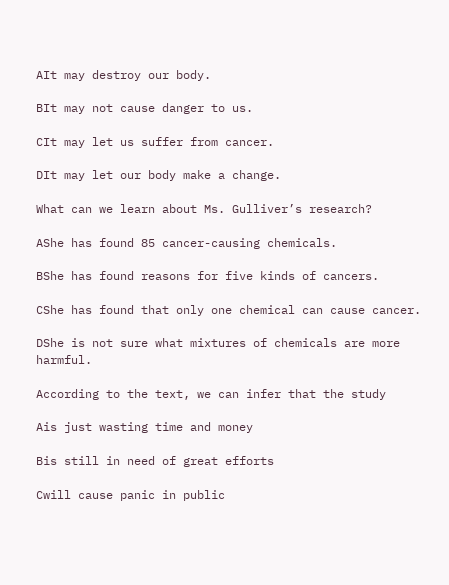AIt may destroy our body.

BIt may not cause danger to us.

CIt may let us suffer from cancer.

DIt may let our body make a change.

What can we learn about Ms. Gulliver’s research?

AShe has found 85 cancer-causing chemicals.

BShe has found reasons for five kinds of cancers.

CShe has found that only one chemical can cause cancer.

DShe is not sure what mixtures of chemicals are more harmful.

According to the text, we can infer that the study

Ais just wasting time and money

Bis still in need of great efforts

Cwill cause panic in public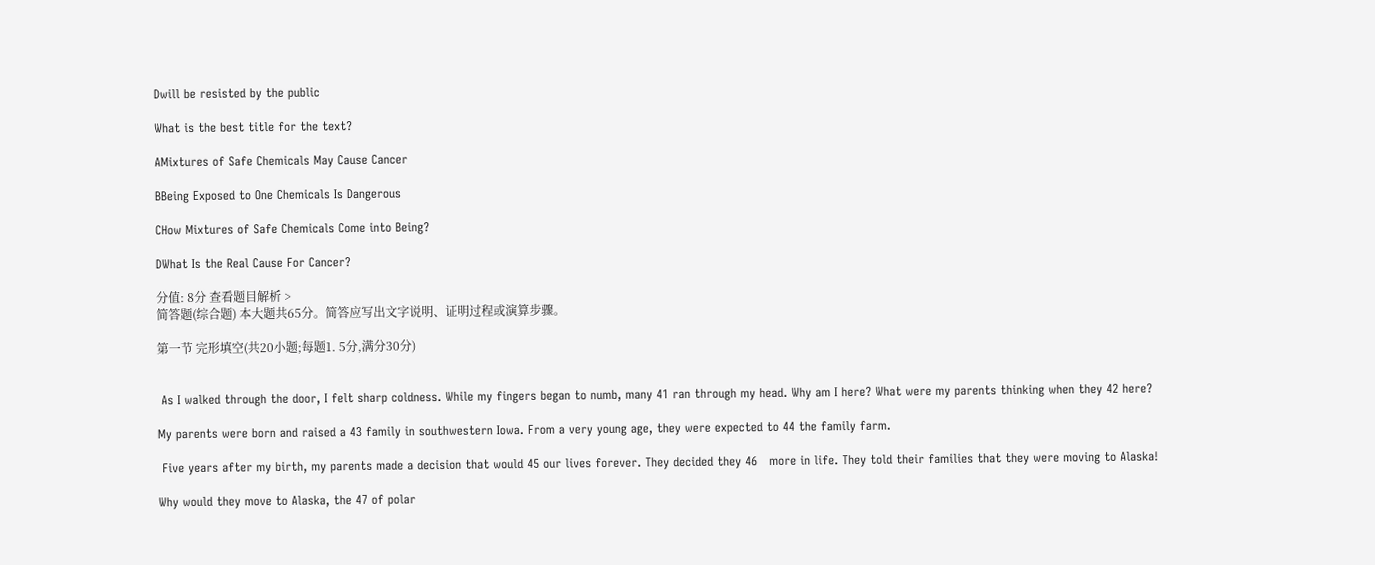Dwill be resisted by the public

What is the best title for the text?

AMixtures of Safe Chemicals May Cause Cancer

BBeing Exposed to One Chemicals Is Dangerous

CHow Mixtures of Safe Chemicals Come into Being?

DWhat Is the Real Cause For Cancer?

分值: 8分 查看题目解析 >
简答题(综合题) 本大题共65分。简答应写出文字说明、证明过程或演算步骤。

第一节 完形填空(共20小题;每题1. 5分,满分30分)


 As I walked through the door, I felt sharp coldness. While my fingers began to numb, many 41 ran through my head. Why am I here? What were my parents thinking when they 42 here?

My parents were born and raised a 43 family in southwestern Iowa. From a very young age, they were expected to 44 the family farm.

 Five years after my birth, my parents made a decision that would 45 our lives forever. They decided they 46   more in life. They told their families that they were moving to Alaska!

Why would they move to Alaska, the 47 of polar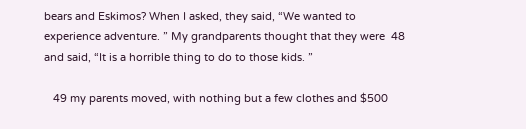bears and Eskimos? When I asked, they said, “We wanted to experience adventure. ” My grandparents thought that they were  48  and said, “It is a horrible thing to do to those kids. ”

   49 my parents moved, with nothing but a few clothes and $500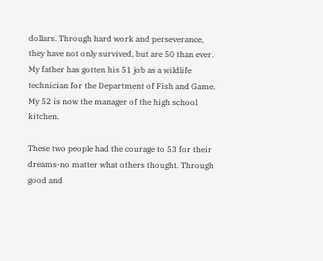dollars. Through hard work and perseverance, they have not only survived, but are 50 than ever. My father has gotten his 51 job as a wildlife technician for the Department of Fish and Game. My 52 is now the manager of the high school kitchen.

These two people had the courage to 53 for their dreams-no matter what others thought. Through good and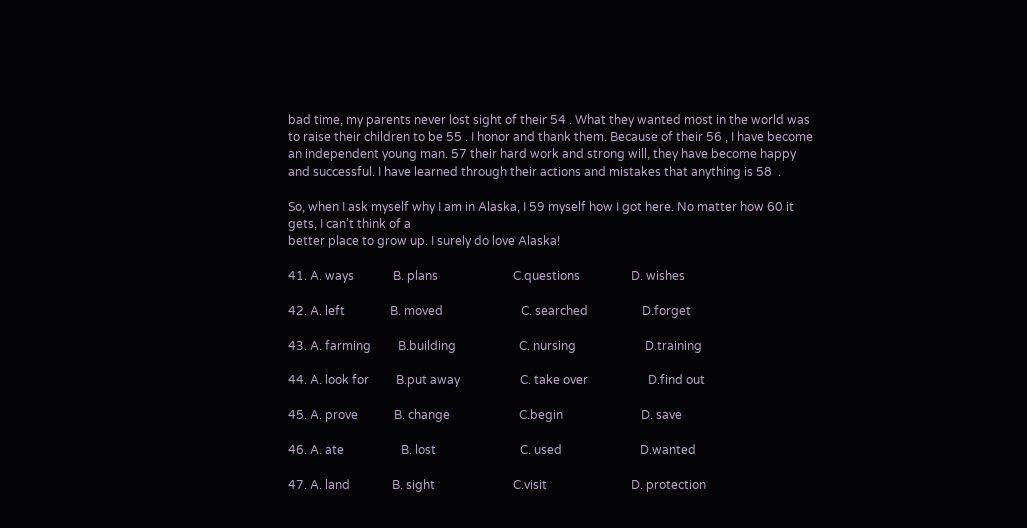bad time, my parents never lost sight of their 54 . What they wanted most in the world was to raise their children to be 55 . I honor and thank them. Because of their 56 , I have become an independent young man. 57 their hard work and strong will, they have become happy and successful. I have learned through their actions and mistakes that anything is 58  .

So, when I ask myself why I am in Alaska, I 59 myself how I got here. No matter how 60 it gets, I can’t think of a
better place to grow up. I surely do love Alaska!

41. A. ways             B. plans                         C.questions                 D. wishes

42. A. left               B. moved                          C. searched                  D.forget

43. A. farming         B.building                     C. nursing                       D.training

44. A. look for         B.put away                    C. take over                    D.find out

45. A. prove            B. change                       C.begin                          D. save

46. A. ate                   B. lost                            C. used                          D.wanted

47. A. land              B. sight                          C.visit                            D. protection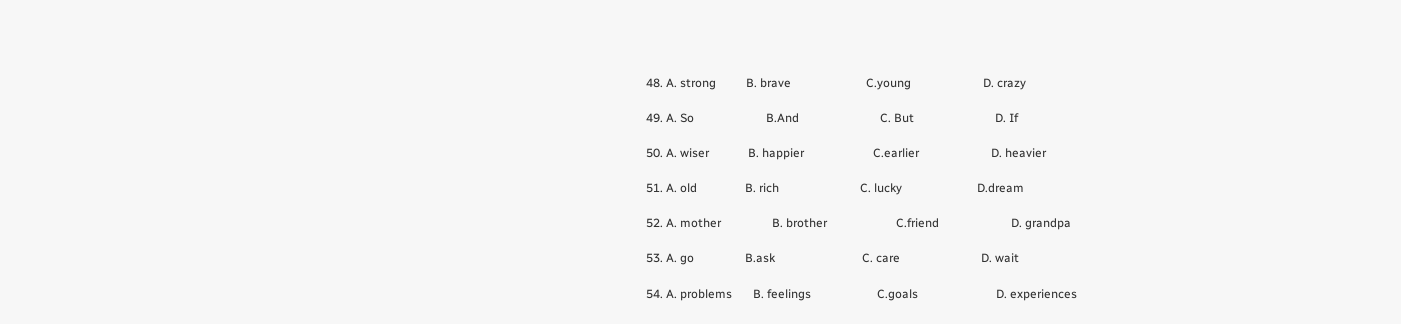48. A. strong          B. brave                         C.young                        D. crazy

49. A. So                        B.And                           C. But                           D. If

50. A. wiser             B. happier                       C.earlier                        D. heavier

51. A. old                B. rich                           C. lucky                         D.dream

52. A. mother                 B. brother                       C.friend                        D. grandpa

53. A. go                 B.ask                             C. care                           D. wait

54. A. problems       B. feelings                      C.goals                          D. experiences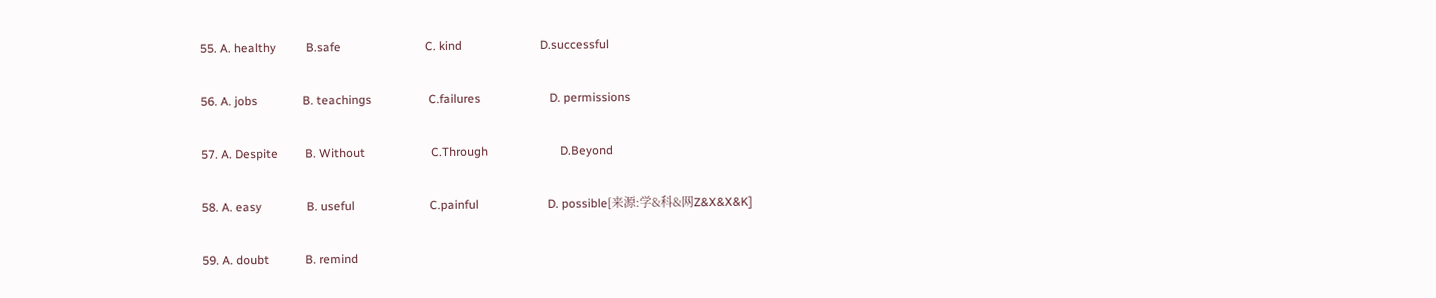55. A. healthy          B.safe                            C. kind                          D.successful

56. A. jobs               B. teachings                   C.failures                       D. permissions

57. A. Despite         B. Without                      C.Through                        D.Beyond

58. A. easy               B. useful                         C.painful                       D. possible[来源:学&科&网Z&X&X&K]

59. A. doubt            B. remind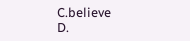C.believe                      D.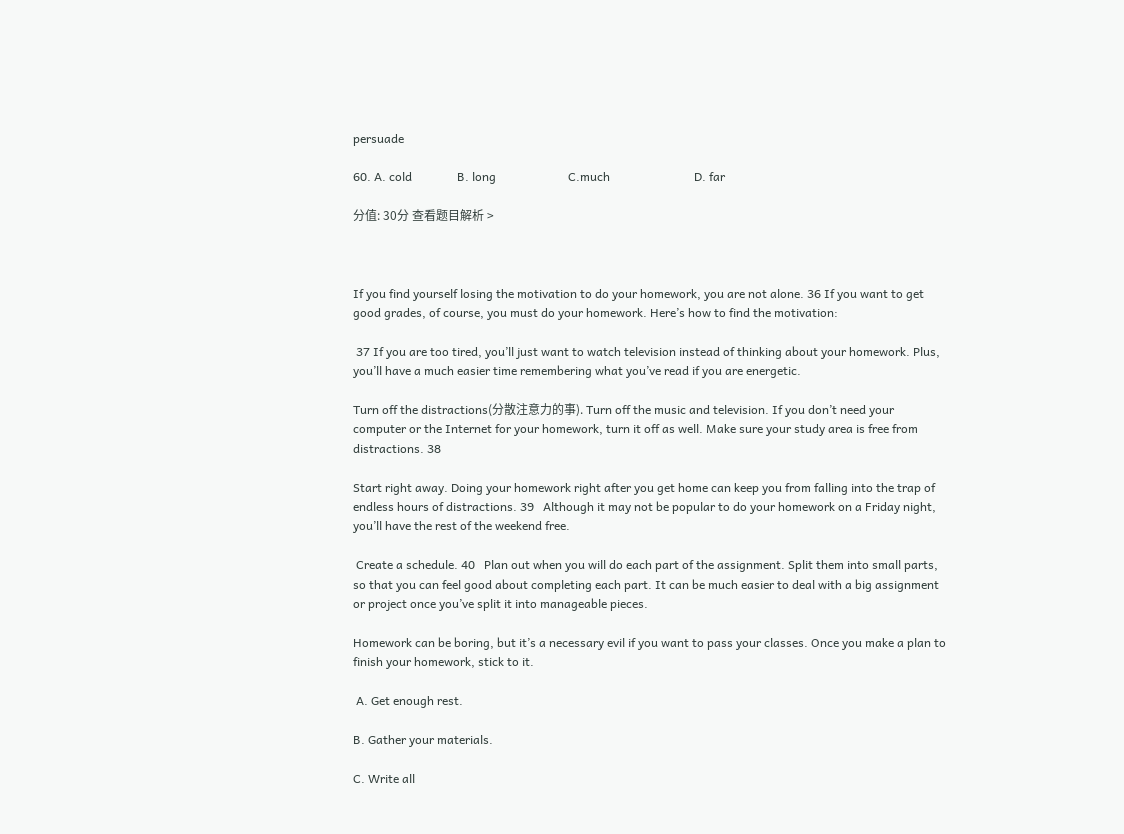persuade

60. A. cold               B. long                        C.much                            D. far

分值: 30分 查看题目解析 >



If you find yourself losing the motivation to do your homework, you are not alone. 36 If you want to get good grades, of course, you must do your homework. Here’s how to find the motivation:

 37 If you are too tired, you’ll just want to watch television instead of thinking about your homework. Plus, you’ll have a much easier time remembering what you’ve read if you are energetic.

Turn off the distractions(分散注意力的事). Turn off the music and television. If you don’t need your computer or the Internet for your homework, turn it off as well. Make sure your study area is free from distractions. 38

Start right away. Doing your homework right after you get home can keep you from falling into the trap of endless hours of distractions. 39   Although it may not be popular to do your homework on a Friday night, you’ll have the rest of the weekend free.

 Create a schedule. 40   Plan out when you will do each part of the assignment. Split them into small parts, so that you can feel good about completing each part. It can be much easier to deal with a big assignment or project once you’ve split it into manageable pieces.

Homework can be boring, but it’s a necessary evil if you want to pass your classes. Once you make a plan to finish your homework, stick to it.

 A. Get enough rest.

B. Gather your materials.

C. Write all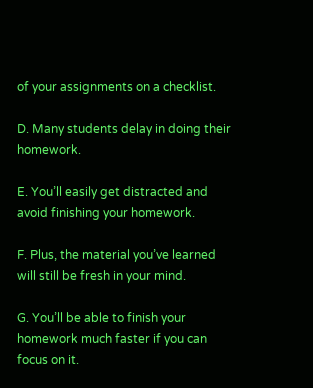of your assignments on a checklist.

D. Many students delay in doing their homework.

E. You’ll easily get distracted and avoid finishing your homework.

F. Plus, the material you’ve learned will still be fresh in your mind.

G. You’ll be able to finish your homework much faster if you can focus on it.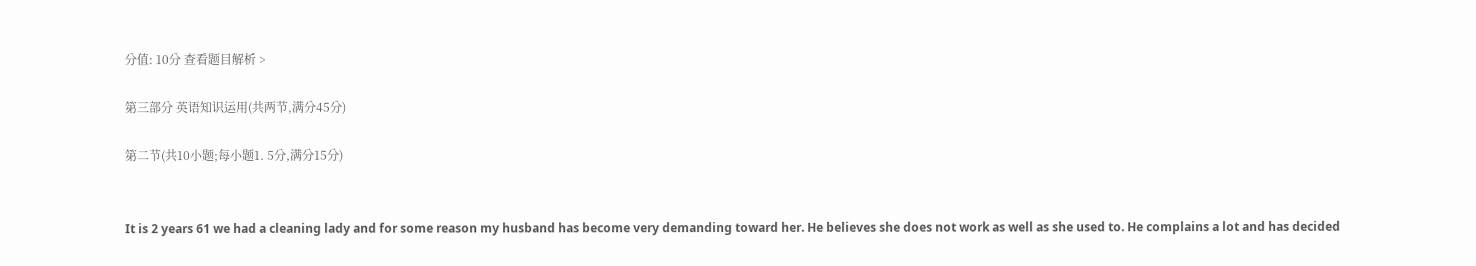分值: 10分 查看题目解析 >

第三部分 英语知识运用(共两节,满分45分)

第二节(共10小题;每小题1. 5分,满分15分)


It is 2 years 61 we had a cleaning lady and for some reason my husband has become very demanding toward her. He believes she does not work as well as she used to. He complains a lot and has decided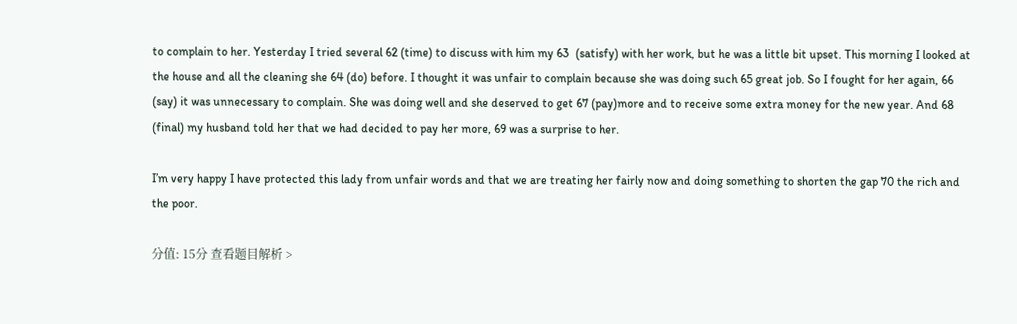to complain to her. Yesterday I tried several 62 (time) to discuss with him my 63  (satisfy) with her work, but he was a little bit upset. This morning I looked at the house and all the cleaning she 64 (do) before. I thought it was unfair to complain because she was doing such 65 great job. So I fought for her again, 66 (say) it was unnecessary to complain. She was doing well and she deserved to get 67 (pay)more and to receive some extra money for the new year. And 68 (final) my husband told her that we had decided to pay her more, 69 was a surprise to her.

I’m very happy I have protected this lady from unfair words and that we are treating her fairly now and doing something to shorten the gap 70 the rich and the poor.

分值: 15分 查看题目解析 >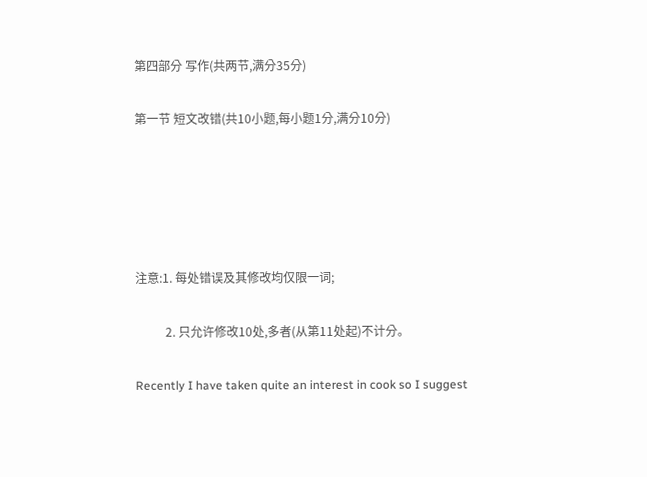第四部分 写作(共两节,满分35分)

第一节 短文改错(共10小题,每小题1分,满分10分)





注意:1. 每处错误及其修改均仅限一词;

          2. 只允许修改10处,多者(从第11处起)不计分。

Recently I have taken quite an interest in cook so I suggest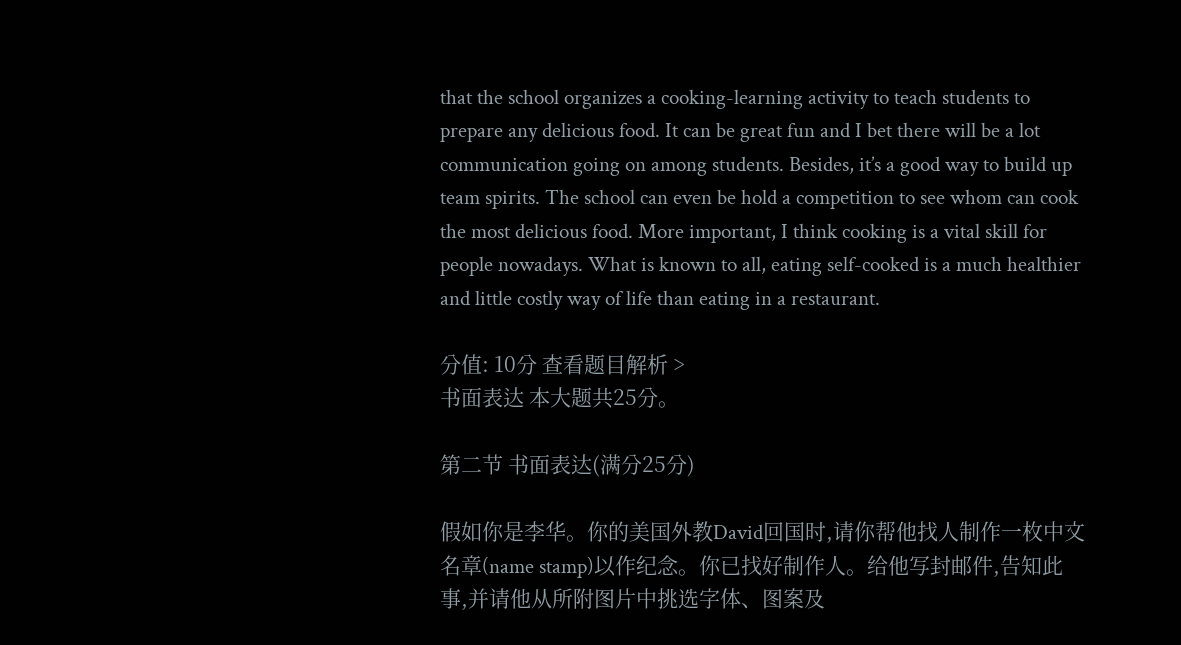that the school organizes a cooking-learning activity to teach students to prepare any delicious food. It can be great fun and I bet there will be a lot communication going on among students. Besides, it’s a good way to build up team spirits. The school can even be hold a competition to see whom can cook the most delicious food. More important, I think cooking is a vital skill for people nowadays. What is known to all, eating self-cooked is a much healthier and little costly way of life than eating in a restaurant.

分值: 10分 查看题目解析 >
书面表达 本大题共25分。

第二节 书面表达(满分25分)

假如你是李华。你的美国外教David回国时,请你帮他找人制作一枚中文名章(name stamp)以作纪念。你已找好制作人。给他写封邮件,告知此事,并请他从所附图片中挑选字体、图案及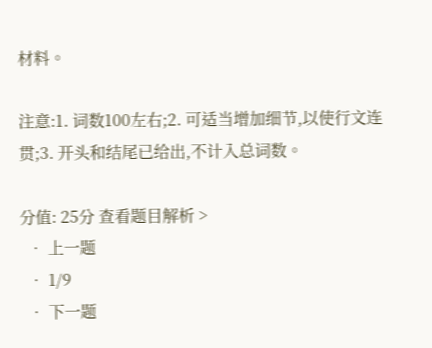材料。

注意:1. 词数100左右;2. 可适当增加细节,以使行文连贯;3. 开头和结尾已给出,不计入总词数。

分值: 25分 查看题目解析 >
  • 上一题
  • 1/9
  • 下一题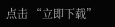点击 “立即下载”